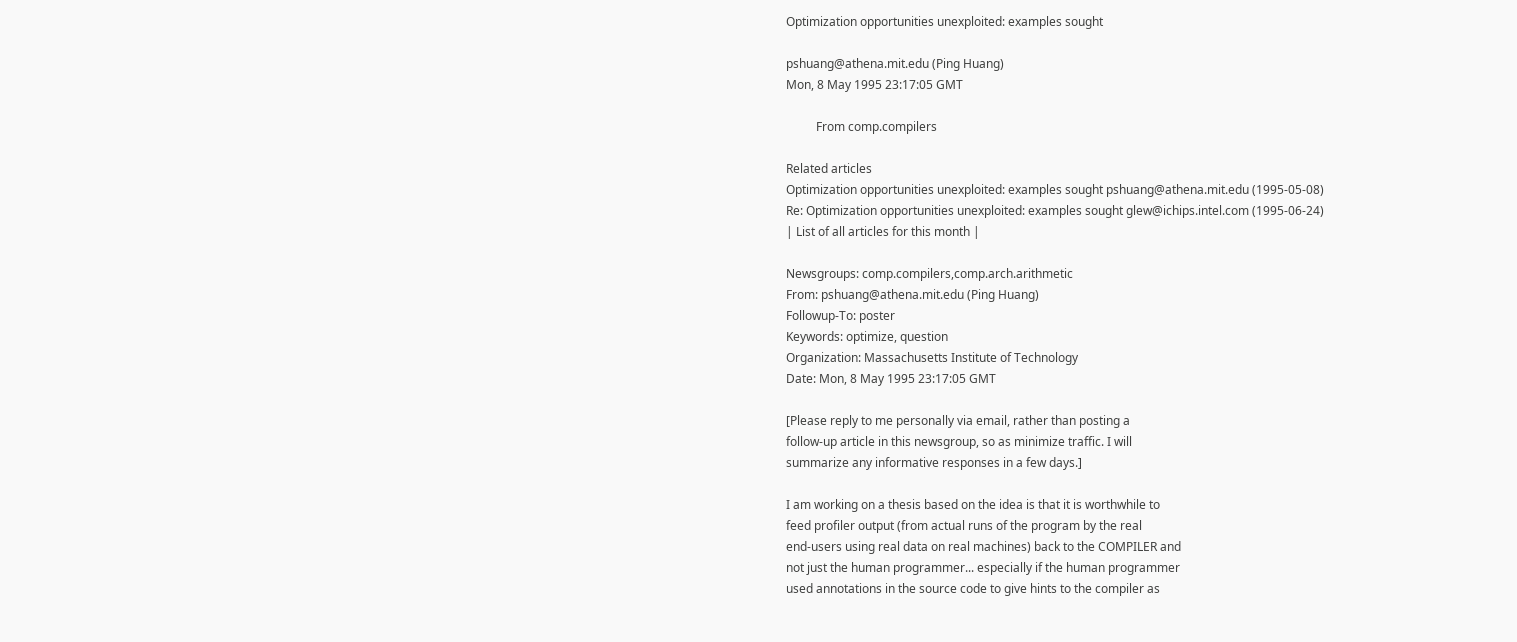Optimization opportunities unexploited: examples sought

pshuang@athena.mit.edu (Ping Huang)
Mon, 8 May 1995 23:17:05 GMT

          From comp.compilers

Related articles
Optimization opportunities unexploited: examples sought pshuang@athena.mit.edu (1995-05-08)
Re: Optimization opportunities unexploited: examples sought glew@ichips.intel.com (1995-06-24)
| List of all articles for this month |

Newsgroups: comp.compilers,comp.arch.arithmetic
From: pshuang@athena.mit.edu (Ping Huang)
Followup-To: poster
Keywords: optimize, question
Organization: Massachusetts Institute of Technology
Date: Mon, 8 May 1995 23:17:05 GMT

[Please reply to me personally via email, rather than posting a
follow-up article in this newsgroup, so as minimize traffic. I will
summarize any informative responses in a few days.]

I am working on a thesis based on the idea is that it is worthwhile to
feed profiler output (from actual runs of the program by the real
end-users using real data on real machines) back to the COMPILER and
not just the human programmer... especially if the human programmer
used annotations in the source code to give hints to the compiler as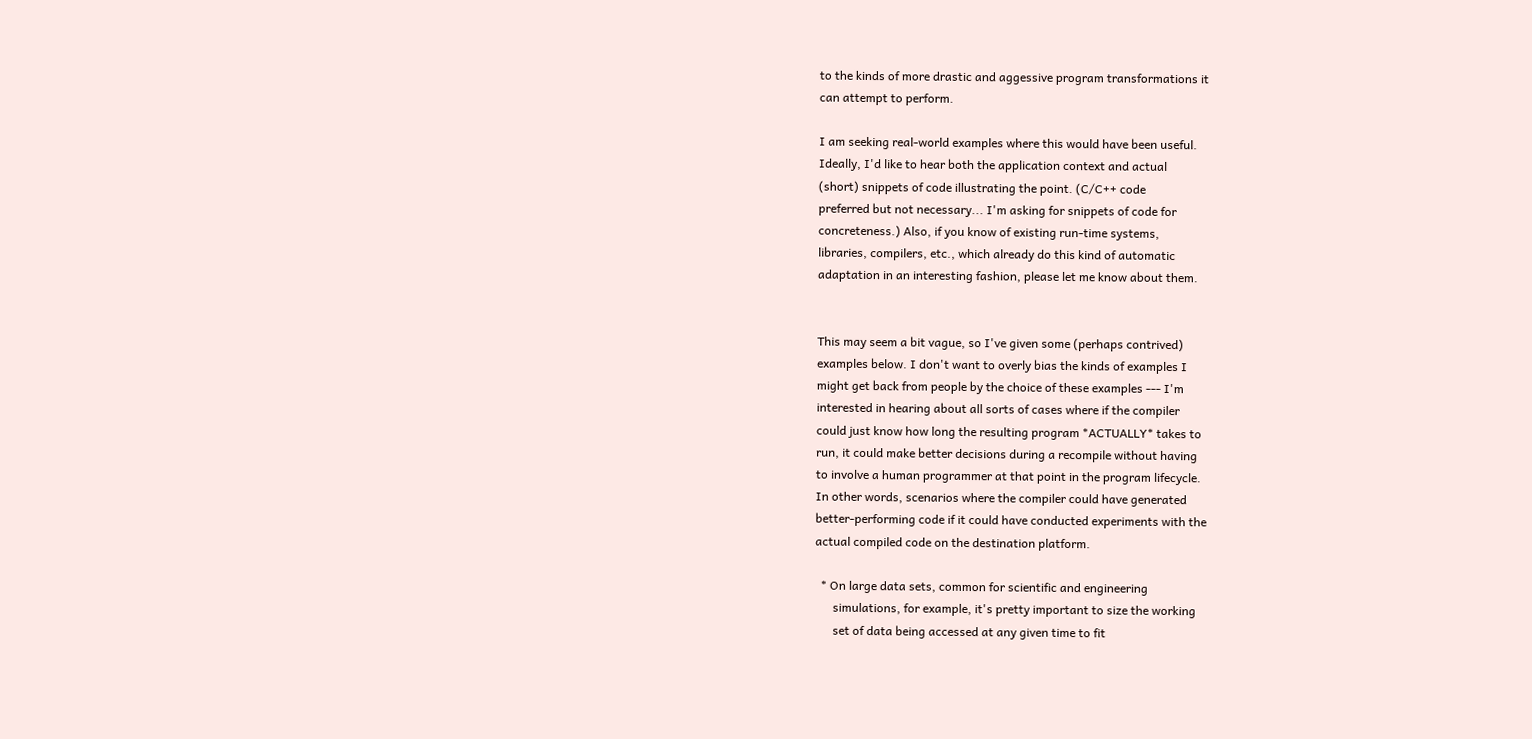to the kinds of more drastic and aggessive program transformations it
can attempt to perform.

I am seeking real-world examples where this would have been useful.
Ideally, I'd like to hear both the application context and actual
(short) snippets of code illustrating the point. (C/C++ code
preferred but not necessary... I'm asking for snippets of code for
concreteness.) Also, if you know of existing run-time systems,
libraries, compilers, etc., which already do this kind of automatic
adaptation in an interesting fashion, please let me know about them.


This may seem a bit vague, so I've given some (perhaps contrived)
examples below. I don't want to overly bias the kinds of examples I
might get back from people by the choice of these examples --- I'm
interested in hearing about all sorts of cases where if the compiler
could just know how long the resulting program *ACTUALLY* takes to
run, it could make better decisions during a recompile without having
to involve a human programmer at that point in the program lifecycle.
In other words, scenarios where the compiler could have generated
better-performing code if it could have conducted experiments with the
actual compiled code on the destination platform.

  * On large data sets, common for scientific and engineering
      simulations, for example, it's pretty important to size the working
      set of data being accessed at any given time to fit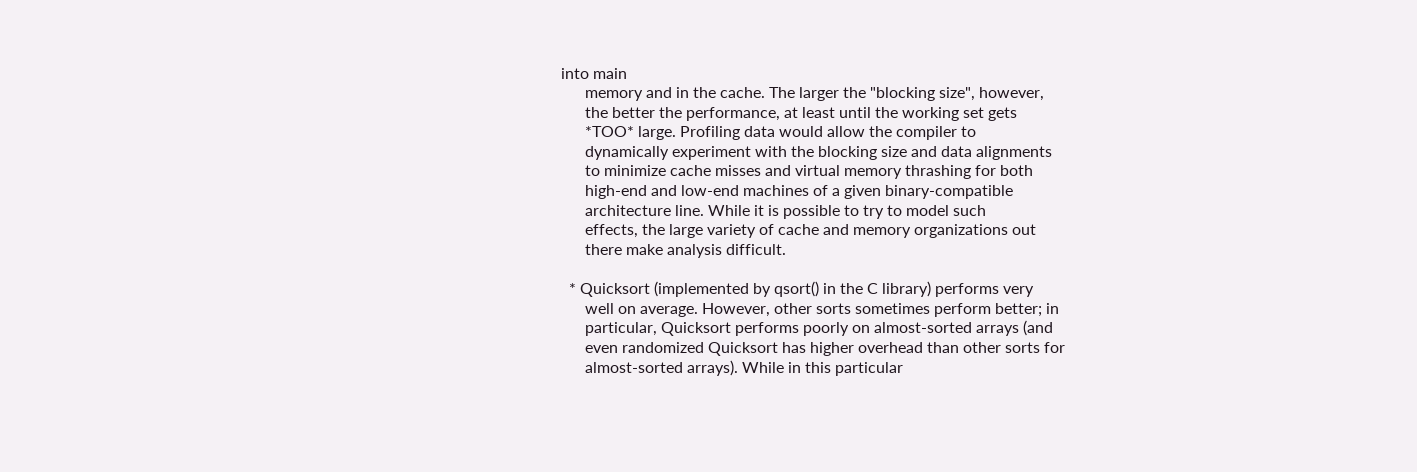into main
      memory and in the cache. The larger the "blocking size", however,
      the better the performance, at least until the working set gets
      *TOO* large. Profiling data would allow the compiler to
      dynamically experiment with the blocking size and data alignments
      to minimize cache misses and virtual memory thrashing for both
      high-end and low-end machines of a given binary-compatible
      architecture line. While it is possible to try to model such
      effects, the large variety of cache and memory organizations out
      there make analysis difficult.

  * Quicksort (implemented by qsort() in the C library) performs very
      well on average. However, other sorts sometimes perform better; in
      particular, Quicksort performs poorly on almost-sorted arrays (and
      even randomized Quicksort has higher overhead than other sorts for
      almost-sorted arrays). While in this particular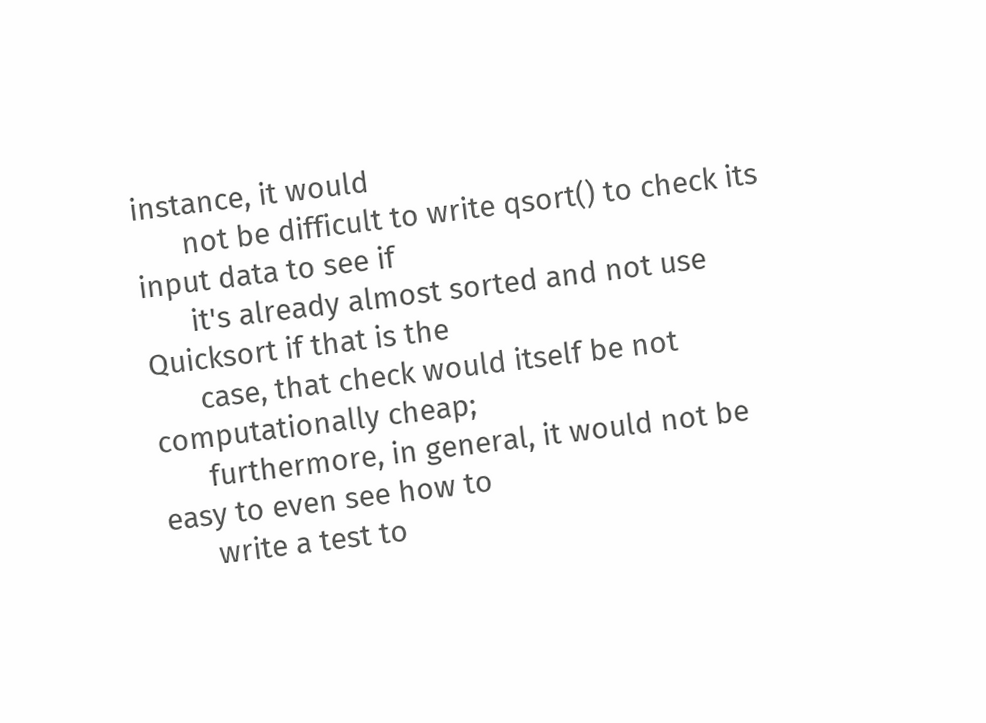instance, it would
      not be difficult to write qsort() to check its input data to see if
      it's already almost sorted and not use Quicksort if that is the
      case, that check would itself be not computationally cheap;
      furthermore, in general, it would not be easy to even see how to
      write a test to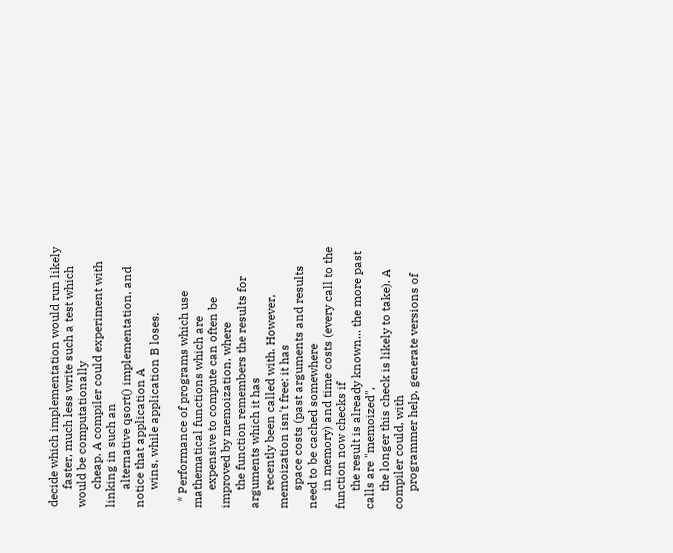decide which implementation would run likely
      faster, much less write such a test which would be computationally
      cheap. A compiler could experiment with linking in such an
      alternative qsort() implementation, and notice that application A
      wins, while application B loses.

  * Performance of programs which use mathematical functions which are
      expensive to compute can often be improved by memoization, where
      the function remembers the results for arguments which it has
      recently been called with. However, memoization isn't free: it has
      space costs (past arguments and results need to be cached somewhere
      in memory) and time costs (every call to the function now checks if
      the result is already known... the more past calls are "memoized",
      the longer this check is likely to take). A compiler could, with
      programmer help, generate versions of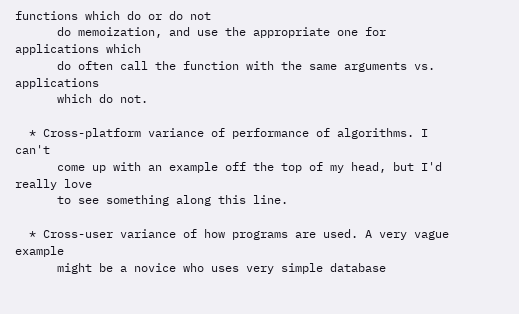functions which do or do not
      do memoization, and use the appropriate one for applications which
      do often call the function with the same arguments vs. applications
      which do not.

  * Cross-platform variance of performance of algorithms. I can't
      come up with an example off the top of my head, but I'd really love
      to see something along this line.

  * Cross-user variance of how programs are used. A very vague example
      might be a novice who uses very simple database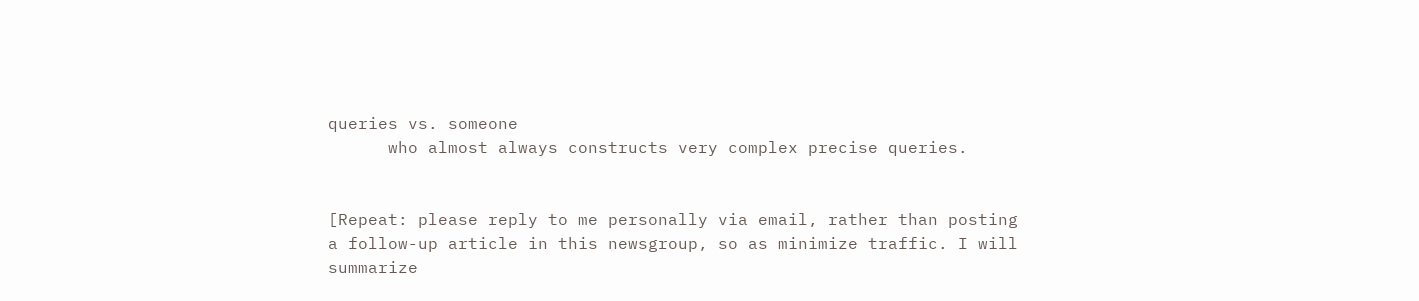queries vs. someone
      who almost always constructs very complex precise queries.


[Repeat: please reply to me personally via email, rather than posting
a follow-up article in this newsgroup, so as minimize traffic. I will
summarize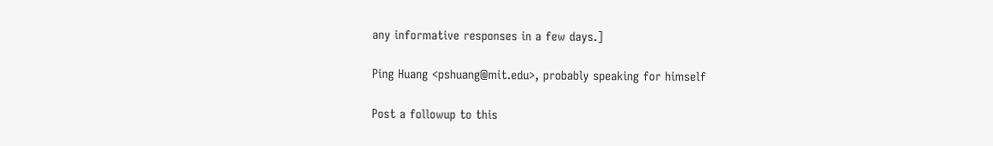any informative responses in a few days.]

Ping Huang <pshuang@mit.edu>, probably speaking for himself

Post a followup to this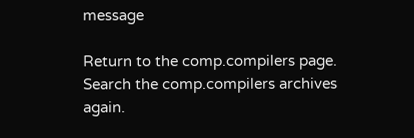message

Return to the comp.compilers page.
Search the comp.compilers archives again.